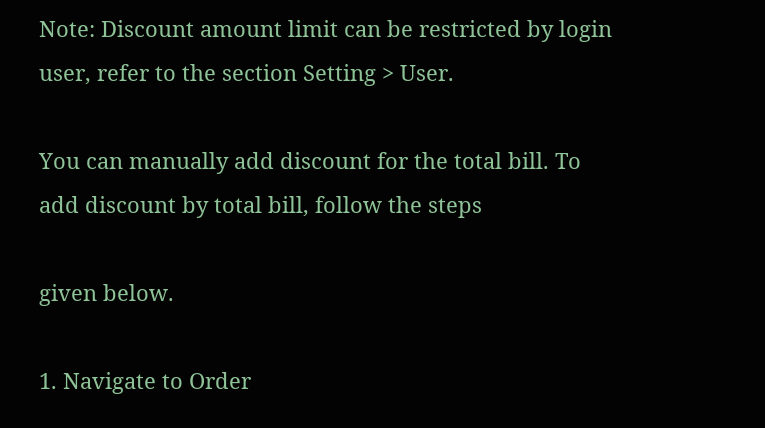Note: Discount amount limit can be restricted by login user, refer to the section Setting > User.

You can manually add discount for the total bill. To add discount by total bill, follow the steps

given below.

1. Navigate to Order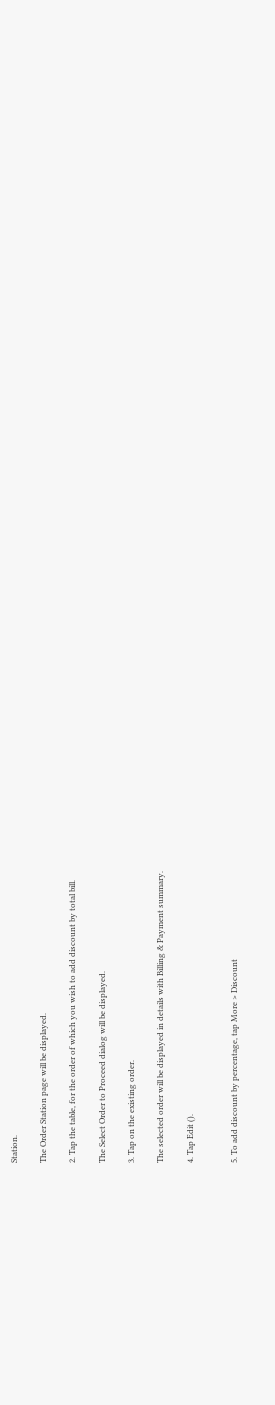Station.

The Order Station page will be displayed.

2. Tap the table, for the order of which you wish to add discount by total bill.

The Select Order to Proceed dialog will be displayed.

3. Tap on the existing order.

The selected order will be displayed in details with Billing & Payment summary.

4. Tap Edit ().


5. To add discount by percentage, tap More > Discount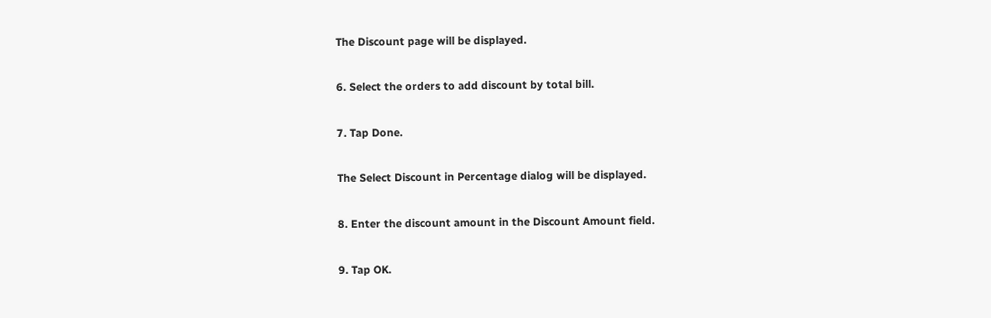The Discount page will be displayed.

6. Select the orders to add discount by total bill.

7. Tap Done.

The Select Discount in Percentage dialog will be displayed.

8. Enter the discount amount in the Discount Amount field.

9. Tap OK.